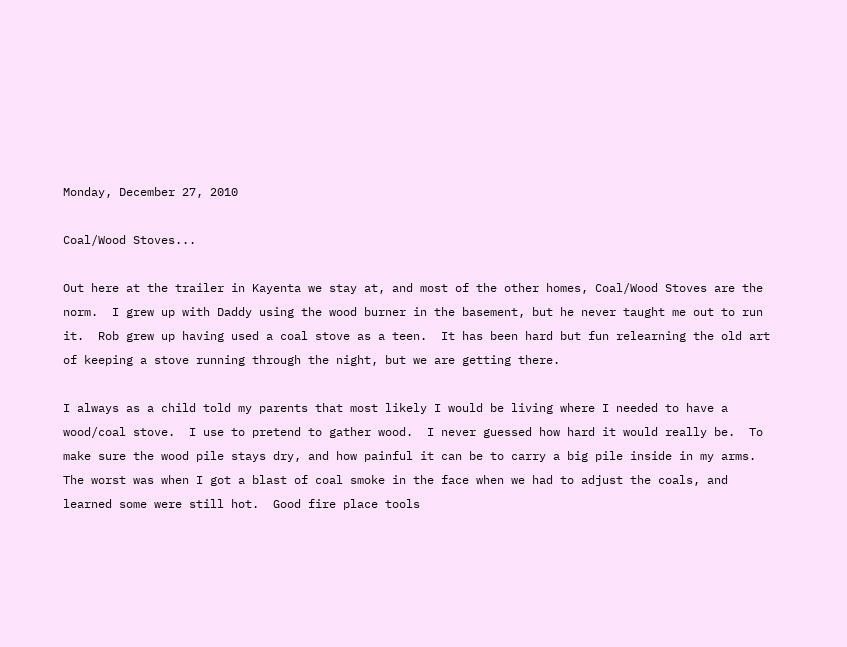Monday, December 27, 2010

Coal/Wood Stoves...

Out here at the trailer in Kayenta we stay at, and most of the other homes, Coal/Wood Stoves are the norm.  I grew up with Daddy using the wood burner in the basement, but he never taught me out to run it.  Rob grew up having used a coal stove as a teen.  It has been hard but fun relearning the old art of keeping a stove running through the night, but we are getting there.

I always as a child told my parents that most likely I would be living where I needed to have a wood/coal stove.  I use to pretend to gather wood.  I never guessed how hard it would really be.  To make sure the wood pile stays dry, and how painful it can be to carry a big pile inside in my arms.  The worst was when I got a blast of coal smoke in the face when we had to adjust the coals, and learned some were still hot.  Good fire place tools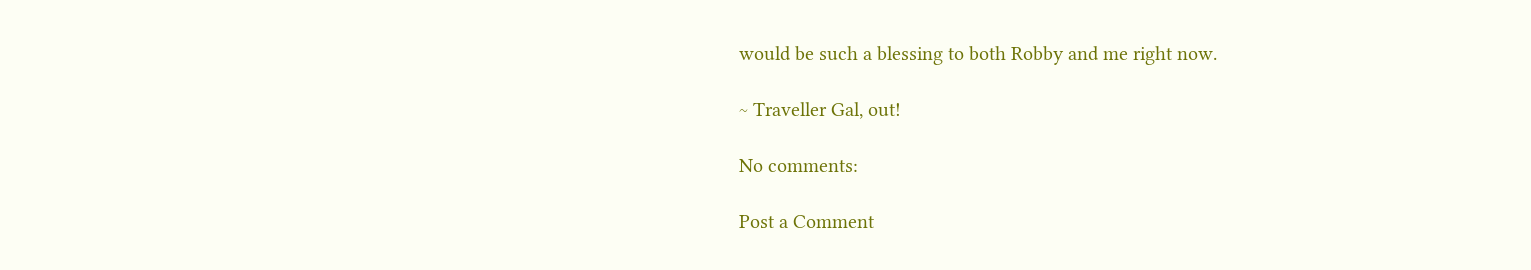would be such a blessing to both Robby and me right now.

~ Traveller Gal, out!

No comments:

Post a Comment